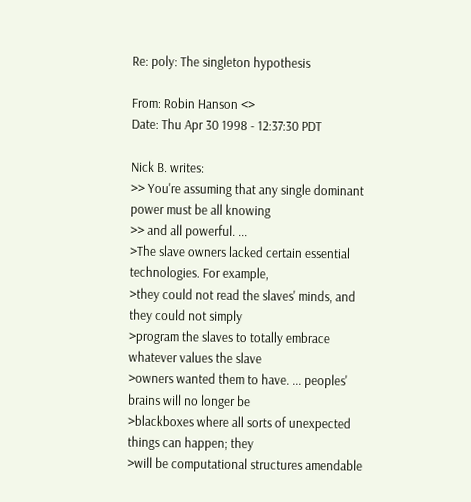Re: poly: The singleton hypothesis

From: Robin Hanson <>
Date: Thu Apr 30 1998 - 12:37:30 PDT

Nick B. writes:
>> You're assuming that any single dominant power must be all knowing
>> and all powerful. ...
>The slave owners lacked certain essential technologies. For example,
>they could not read the slaves' minds, and they could not simply
>program the slaves to totally embrace whatever values the slave
>owners wanted them to have. ... peoples' brains will no longer be
>blackboxes where all sorts of unexpected things can happen; they
>will be computational structures amendable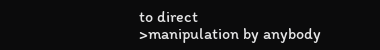to direct
>manipulation by anybody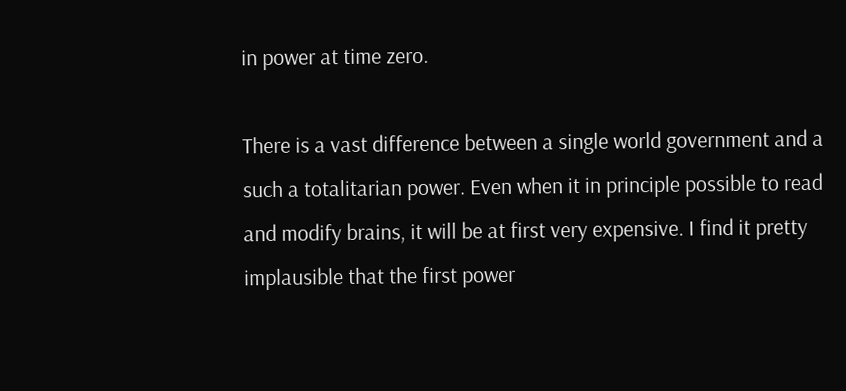in power at time zero.

There is a vast difference between a single world government and a
such a totalitarian power. Even when it in principle possible to read
and modify brains, it will be at first very expensive. I find it pretty
implausible that the first power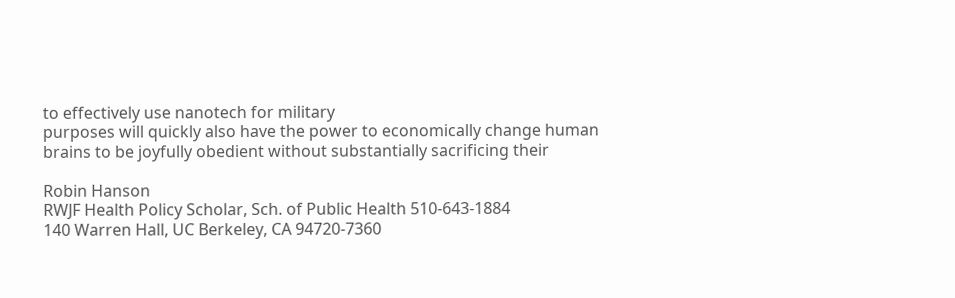to effectively use nanotech for military
purposes will quickly also have the power to economically change human
brains to be joyfully obedient without substantially sacrificing their

Robin Hanson
RWJF Health Policy Scholar, Sch. of Public Health 510-643-1884
140 Warren Hall, UC Berkeley, CA 94720-7360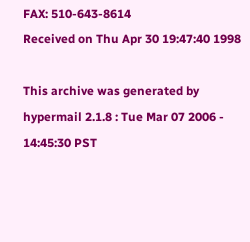FAX: 510-643-8614
Received on Thu Apr 30 19:47:40 1998

This archive was generated by hypermail 2.1.8 : Tue Mar 07 2006 - 14:45:30 PST